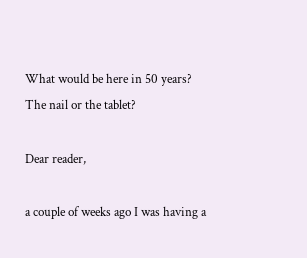What would be here in 50 years? The nail or the tablet?

Dear reader,

a couple of weeks ago I was having a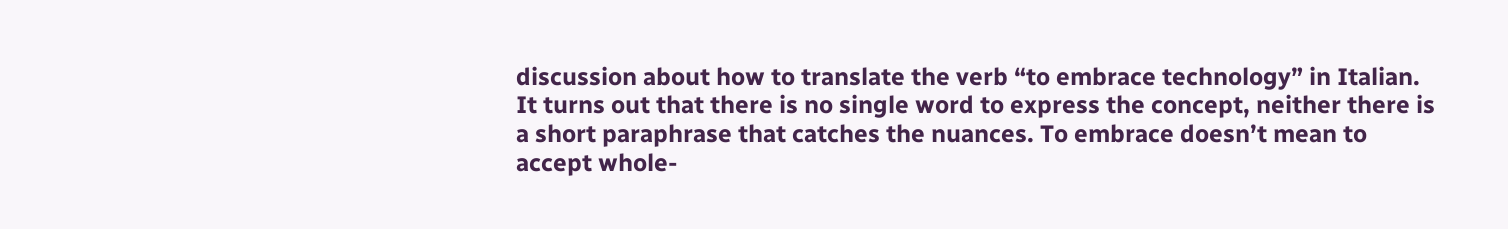discussion about how to translate the verb “to embrace technology” in Italian. It turns out that there is no single word to express the concept, neither there is a short paraphrase that catches the nuances. To embrace doesn’t mean to accept whole-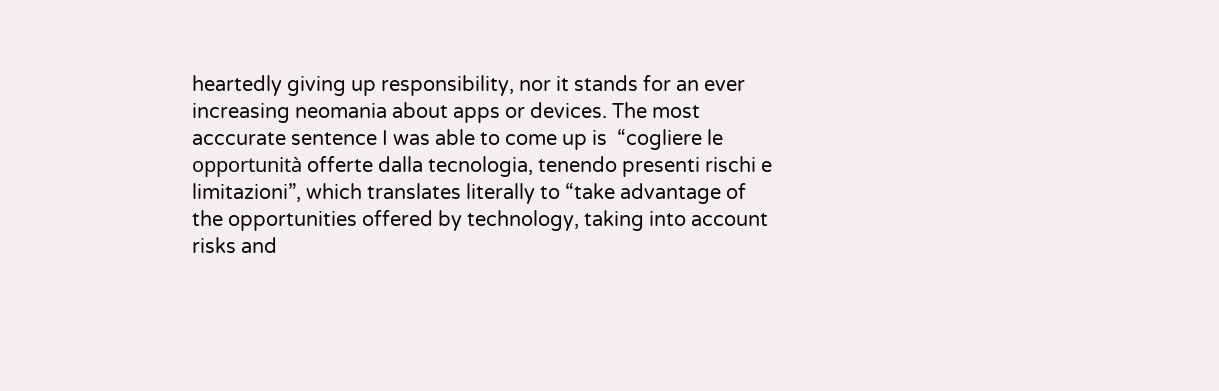heartedly giving up responsibility, nor it stands for an ever increasing neomania about apps or devices. The most acccurate sentence I was able to come up is  “cogliere le opportunità offerte dalla tecnologia, tenendo presenti rischi e limitazioni”, which translates literally to “take advantage of the opportunities offered by technology, taking into account risks and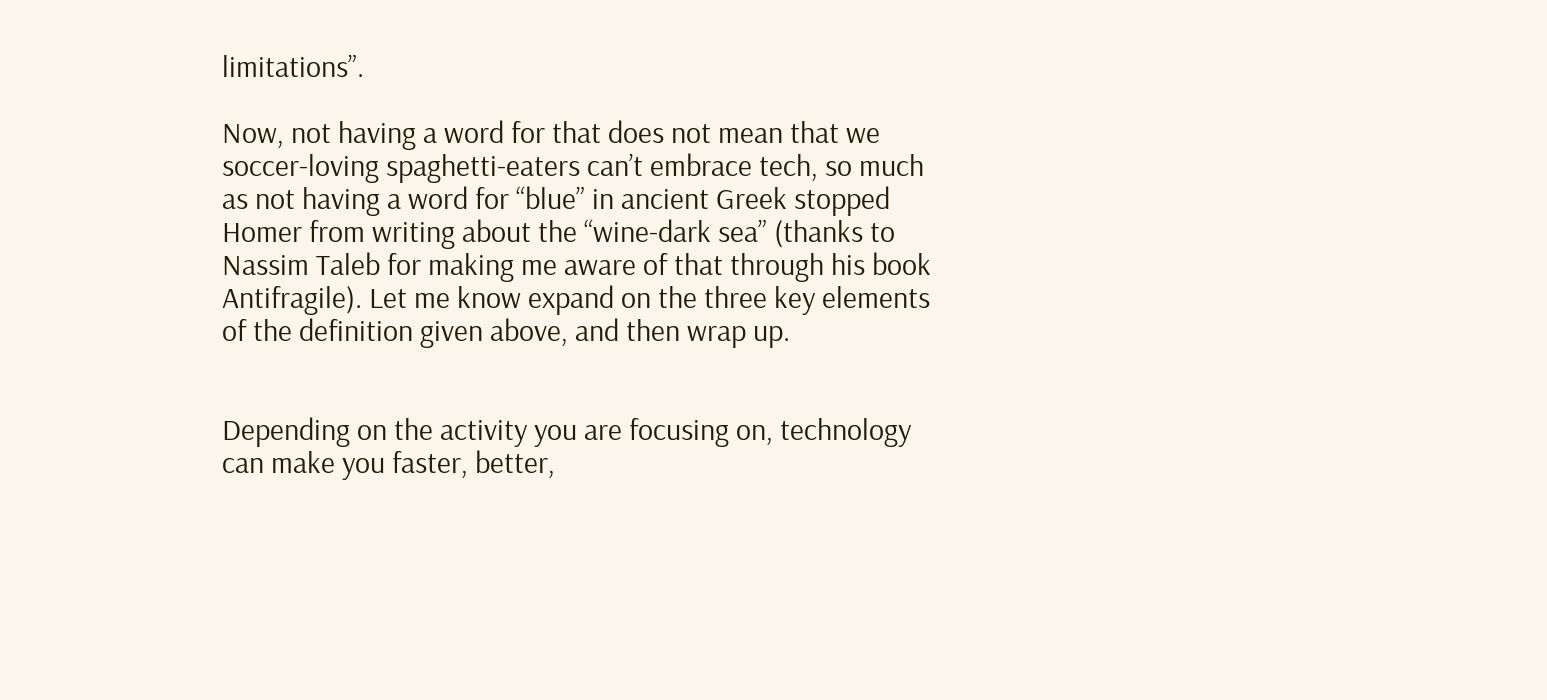limitations”.

Now, not having a word for that does not mean that we soccer-loving spaghetti-eaters can’t embrace tech, so much as not having a word for “blue” in ancient Greek stopped Homer from writing about the “wine-dark sea” (thanks to Nassim Taleb for making me aware of that through his book Antifragile). Let me know expand on the three key elements of the definition given above, and then wrap up.


Depending on the activity you are focusing on, technology can make you faster, better,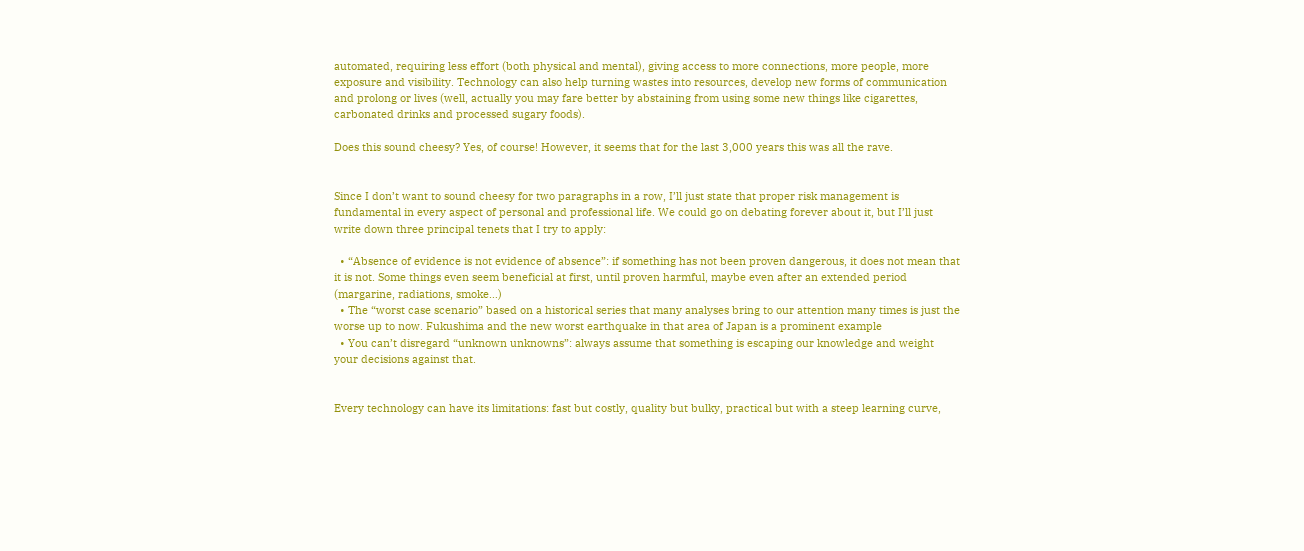automated, requiring less effort (both physical and mental), giving access to more connections, more people, more exposure and visibility. Technology can also help turning wastes into resources, develop new forms of communication and prolong or lives (well, actually you may fare better by abstaining from using some new things like cigarettes, carbonated drinks and processed sugary foods).

Does this sound cheesy? Yes, of course! However, it seems that for the last 3,000 years this was all the rave.


Since I don’t want to sound cheesy for two paragraphs in a row, I’ll just state that proper risk management is fundamental in every aspect of personal and professional life. We could go on debating forever about it, but I’ll just write down three principal tenets that I try to apply:

  • “Absence of evidence is not evidence of absence”: if something has not been proven dangerous, it does not mean that it is not. Some things even seem beneficial at first, until proven harmful, maybe even after an extended period (margarine, radiations, smoke…)
  • The “worst case scenario” based on a historical series that many analyses bring to our attention many times is just the worse up to now. Fukushima and the new worst earthquake in that area of Japan is a prominent example
  • You can’t disregard “unknown unknowns”: always assume that something is escaping our knowledge and weight your decisions against that.


Every technology can have its limitations: fast but costly, quality but bulky, practical but with a steep learning curve,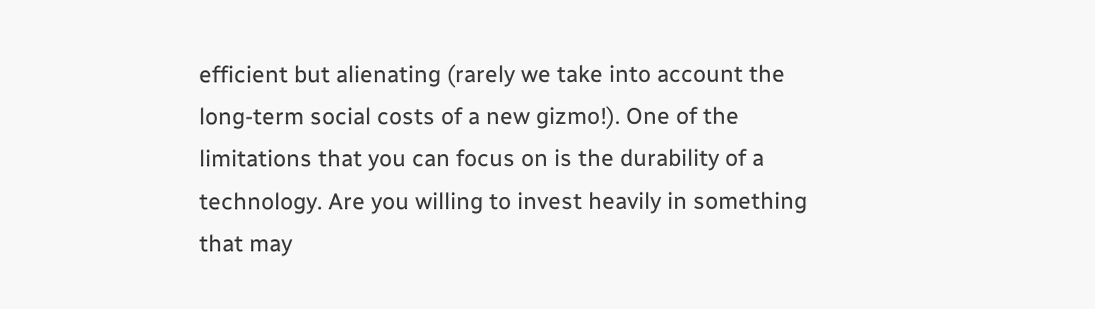efficient but alienating (rarely we take into account the long-term social costs of a new gizmo!). One of the limitations that you can focus on is the durability of a technology. Are you willing to invest heavily in something that may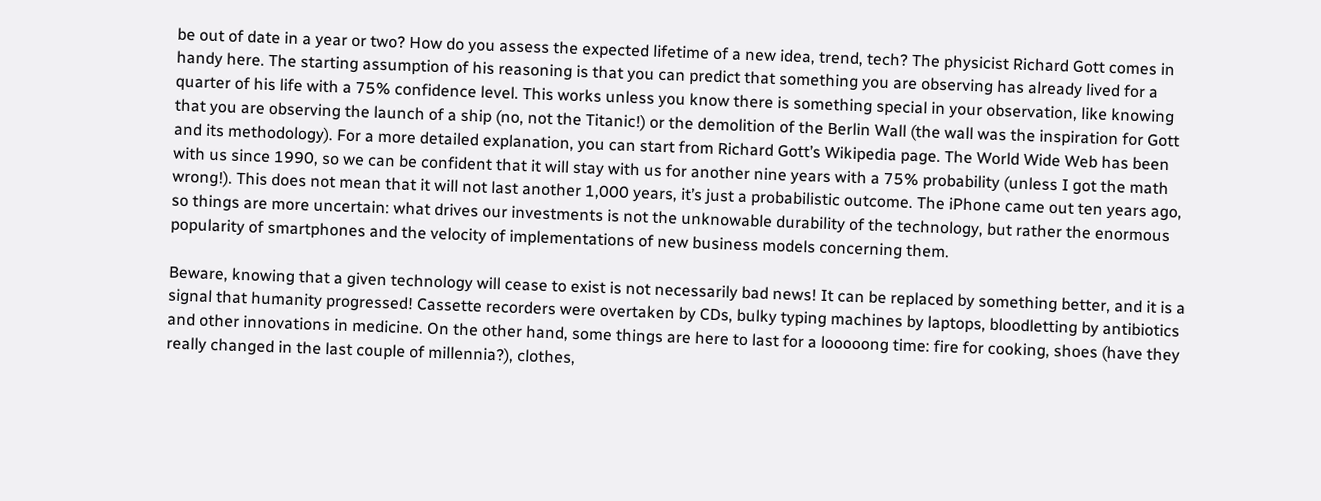be out of date in a year or two? How do you assess the expected lifetime of a new idea, trend, tech? The physicist Richard Gott comes in handy here. The starting assumption of his reasoning is that you can predict that something you are observing has already lived for a quarter of his life with a 75% confidence level. This works unless you know there is something special in your observation, like knowing that you are observing the launch of a ship (no, not the Titanic!) or the demolition of the Berlin Wall (the wall was the inspiration for Gott and its methodology). For a more detailed explanation, you can start from Richard Gott’s Wikipedia page. The World Wide Web has been with us since 1990, so we can be confident that it will stay with us for another nine years with a 75% probability (unless I got the math wrong!). This does not mean that it will not last another 1,000 years, it’s just a probabilistic outcome. The iPhone came out ten years ago, so things are more uncertain: what drives our investments is not the unknowable durability of the technology, but rather the enormous popularity of smartphones and the velocity of implementations of new business models concerning them.

Beware, knowing that a given technology will cease to exist is not necessarily bad news! It can be replaced by something better, and it is a signal that humanity progressed! Cassette recorders were overtaken by CDs, bulky typing machines by laptops, bloodletting by antibiotics and other innovations in medicine. On the other hand, some things are here to last for a looooong time: fire for cooking, shoes (have they really changed in the last couple of millennia?), clothes,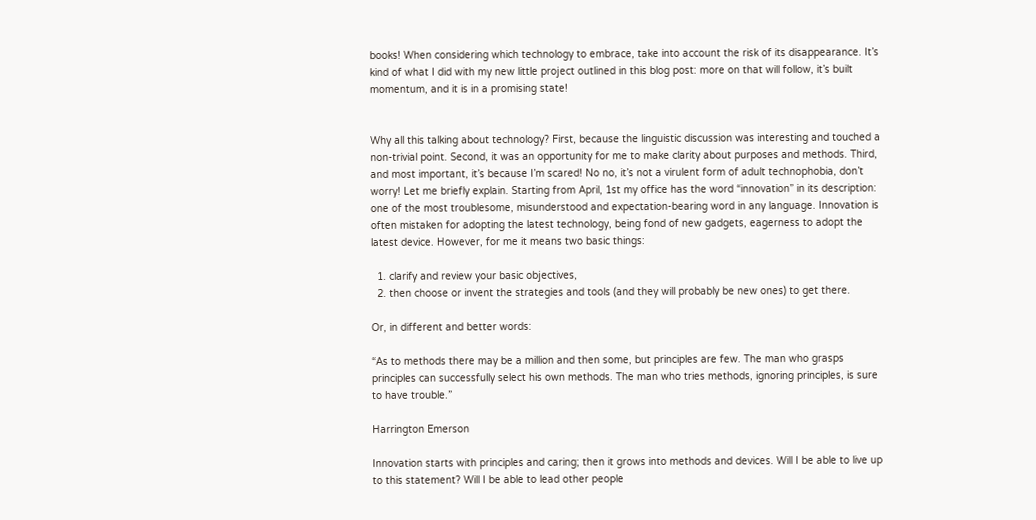books! When considering which technology to embrace, take into account the risk of its disappearance. It’s kind of what I did with my new little project outlined in this blog post: more on that will follow, it’s built momentum, and it is in a promising state!


Why all this talking about technology? First, because the linguistic discussion was interesting and touched a non-trivial point. Second, it was an opportunity for me to make clarity about purposes and methods. Third, and most important, it’s because I’m scared! No no, it’s not a virulent form of adult technophobia, don’t worry! Let me briefly explain. Starting from April, 1st my office has the word “innovation” in its description: one of the most troublesome, misunderstood and expectation-bearing word in any language. Innovation is often mistaken for adopting the latest technology, being fond of new gadgets, eagerness to adopt the latest device. However, for me it means two basic things:

  1. clarify and review your basic objectives,
  2. then choose or invent the strategies and tools (and they will probably be new ones) to get there.

Or, in different and better words:

“As to methods there may be a million and then some, but principles are few. The man who grasps principles can successfully select his own methods. The man who tries methods, ignoring principles, is sure to have trouble.”

Harrington Emerson

Innovation starts with principles and caring; then it grows into methods and devices. Will I be able to live up to this statement? Will I be able to lead other people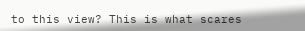to this view? This is what scares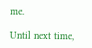me.

Until next time,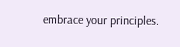embrace your principles.